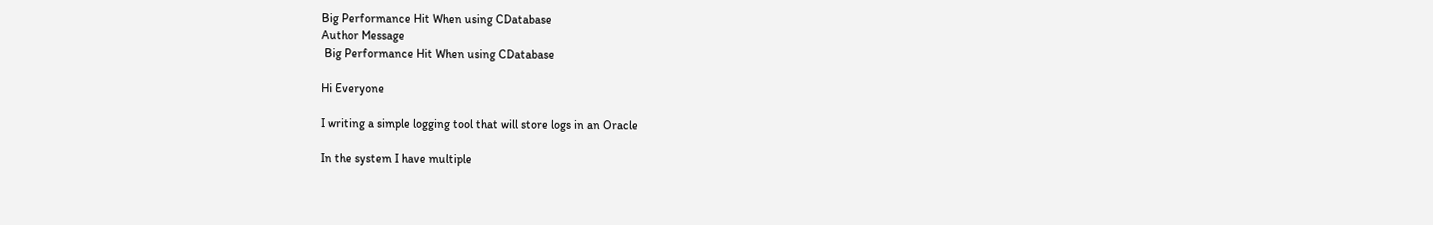Big Performance Hit When using CDatabase
Author Message
 Big Performance Hit When using CDatabase

Hi Everyone

I writing a simple logging tool that will store logs in an Oracle

In the system I have multiple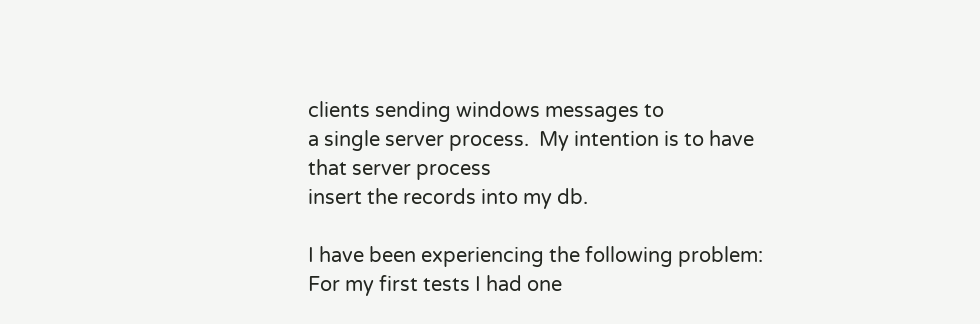clients sending windows messages to
a single server process.  My intention is to have that server process
insert the records into my db.

I have been experiencing the following problem:
For my first tests I had one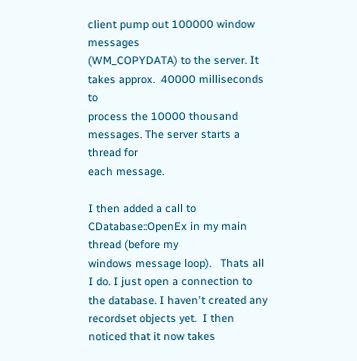client pump out 100000 window messages
(WM_COPYDATA) to the server. It takes approx.  40000 milliseconds to
process the 10000 thousand messages. The server starts a thread for
each message.

I then added a call to CDatabase::OpenEx in my main thread (before my
windows message loop).   Thats all I do. I just open a connection to
the database. I haven't created any recordset objects yet.  I then
noticed that it now takes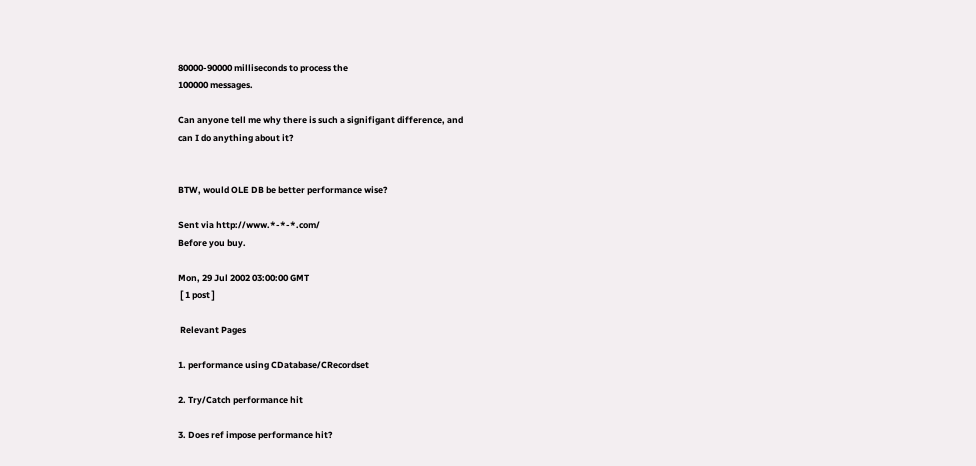80000-90000 milliseconds to process the
100000 messages.

Can anyone tell me why there is such a signifigant difference, and
can I do anything about it?


BTW, would OLE DB be better performance wise?

Sent via http://www.*-*-*.com/
Before you buy.

Mon, 29 Jul 2002 03:00:00 GMT
 [ 1 post ]

 Relevant Pages

1. performance using CDatabase/CRecordset

2. Try/Catch performance hit

3. Does ref impose performance hit?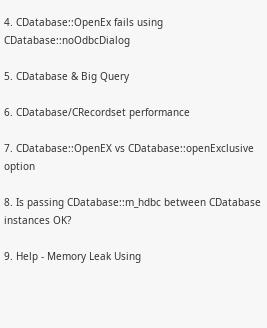4. CDatabase::OpenEx fails using CDatabase::noOdbcDialog

5. CDatabase & Big Query

6. CDatabase/CRecordset performance

7. CDatabase::OpenEX vs CDatabase::openExclusive option

8. Is passing CDatabase::m_hdbc between CDatabase instances OK?

9. Help - Memory Leak Using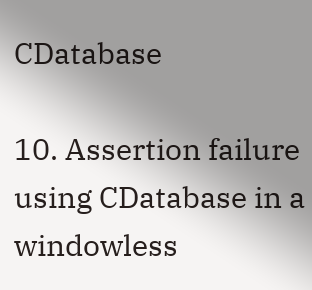CDatabase

10. Assertion failure using CDatabase in a windowless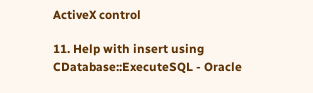ActiveX control

11. Help with insert using CDatabase::ExecuteSQL - Oracle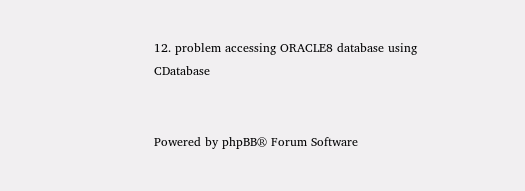12. problem accessing ORACLE8 database using CDatabase


Powered by phpBB® Forum Software